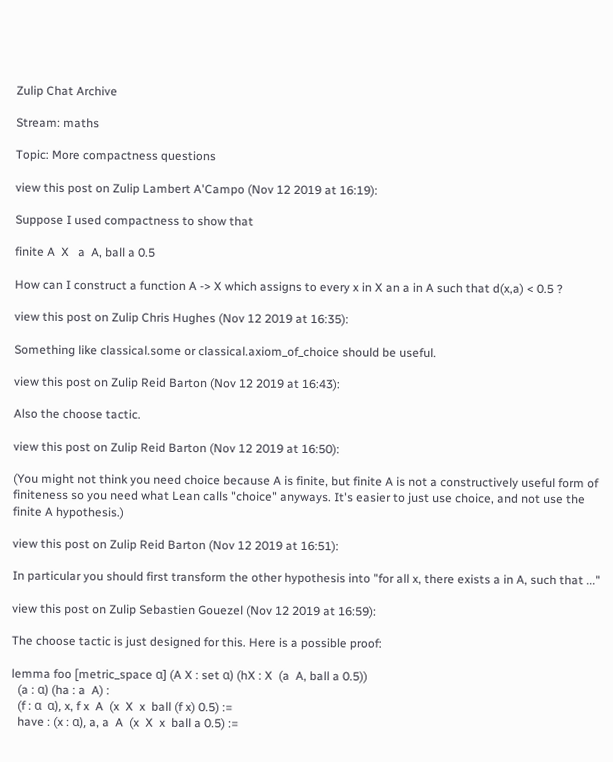Zulip Chat Archive

Stream: maths

Topic: More compactness questions

view this post on Zulip Lambert A'Campo (Nov 12 2019 at 16:19):

Suppose I used compactness to show that

finite A  X   a  A, ball a 0.5

How can I construct a function A -> X which assigns to every x in X an a in A such that d(x,a) < 0.5 ?

view this post on Zulip Chris Hughes (Nov 12 2019 at 16:35):

Something like classical.some or classical.axiom_of_choice should be useful.

view this post on Zulip Reid Barton (Nov 12 2019 at 16:43):

Also the choose tactic.

view this post on Zulip Reid Barton (Nov 12 2019 at 16:50):

(You might not think you need choice because A is finite, but finite A is not a constructively useful form of finiteness so you need what Lean calls "choice" anyways. It's easier to just use choice, and not use the finite A hypothesis.)

view this post on Zulip Reid Barton (Nov 12 2019 at 16:51):

In particular you should first transform the other hypothesis into "for all x, there exists a in A, such that ..."

view this post on Zulip Sebastien Gouezel (Nov 12 2019 at 16:59):

The choose tactic is just designed for this. Here is a possible proof:

lemma foo [metric_space α] (A X : set α) (hX : X  (a  A, ball a 0.5))
  (a : α) (ha : a  A) :
  (f : α  α), x, f x  A  (x  X  x  ball (f x) 0.5) :=
  have : (x : α), a, a  A  (x  X  x  ball a 0.5) :=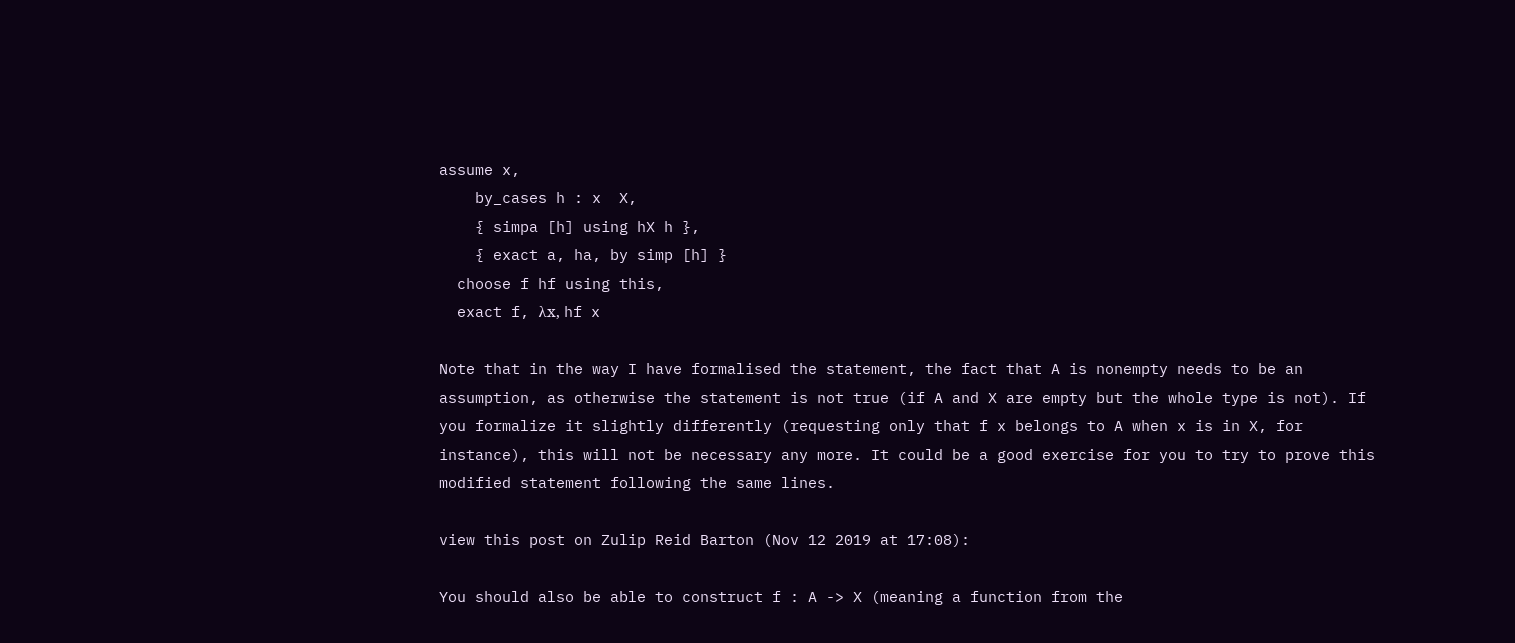assume x,
    by_cases h : x  X,
    { simpa [h] using hX h },
    { exact a, ha, by simp [h] }
  choose f hf using this,
  exact f, λx, hf x

Note that in the way I have formalised the statement, the fact that A is nonempty needs to be an assumption, as otherwise the statement is not true (if A and X are empty but the whole type is not). If you formalize it slightly differently (requesting only that f x belongs to A when x is in X, for instance), this will not be necessary any more. It could be a good exercise for you to try to prove this modified statement following the same lines.

view this post on Zulip Reid Barton (Nov 12 2019 at 17:08):

You should also be able to construct f : A -> X (meaning a function from the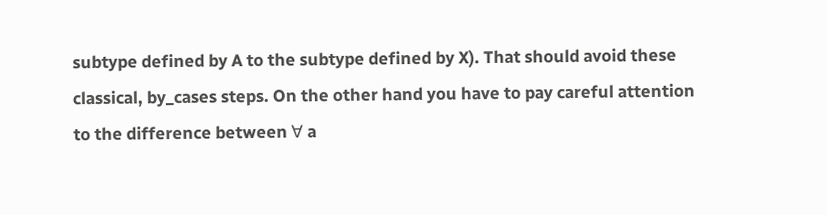subtype defined by A to the subtype defined by X). That should avoid these classical, by_cases steps. On the other hand you have to pay careful attention to the difference between ∀ a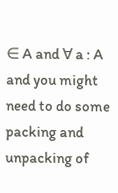∈ A and ∀ a : A and you might need to do some packing and unpacking of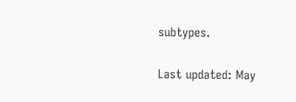subtypes.

Last updated: May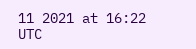11 2021 at 16:22 UTC